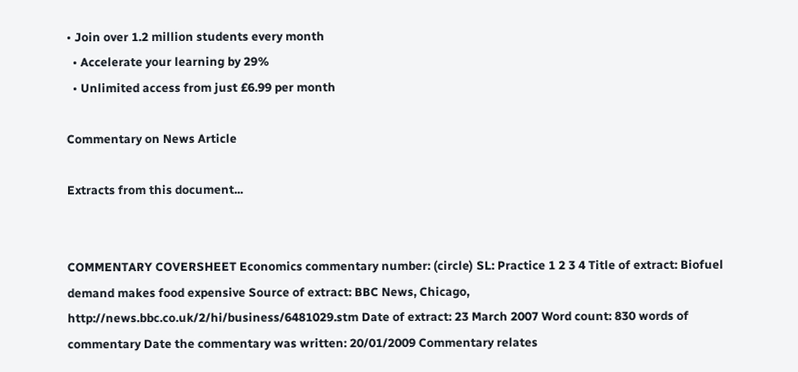• Join over 1.2 million students every month
  • Accelerate your learning by 29%
  • Unlimited access from just £6.99 per month

Commentary on News Article

Extracts from this document...


COMMENTARY COVERSHEET Economics commentary number: (circle) SL: Practice 1 2 3 4 Title of extract: Biofuel demand makes food expensive Source of extract: BBC News, Chicago, http://news.bbc.co.uk/2/hi/business/6481029.stm Date of extract: 23 March 2007 Word count: 830 words of commentary Date the commentary was written: 20/01/2009 Commentary relates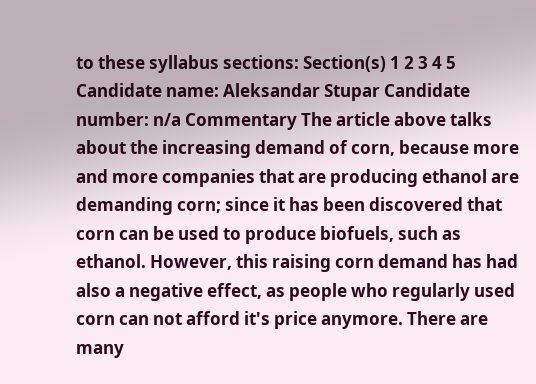to these syllabus sections: Section(s) 1 2 3 4 5 Candidate name: Aleksandar Stupar Candidate number: n/a Commentary The article above talks about the increasing demand of corn, because more and more companies that are producing ethanol are demanding corn; since it has been discovered that corn can be used to produce biofuels, such as ethanol. However, this raising corn demand has had also a negative effect, as people who regularly used corn can not afford it's price anymore. There are many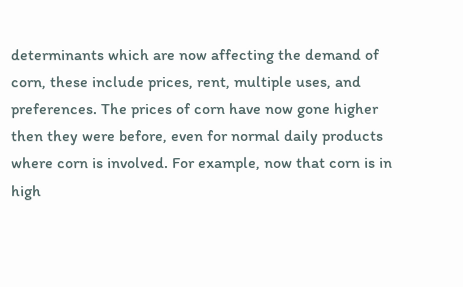determinants which are now affecting the demand of corn, these include prices, rent, multiple uses, and preferences. The prices of corn have now gone higher then they were before, even for normal daily products where corn is involved. For example, now that corn is in high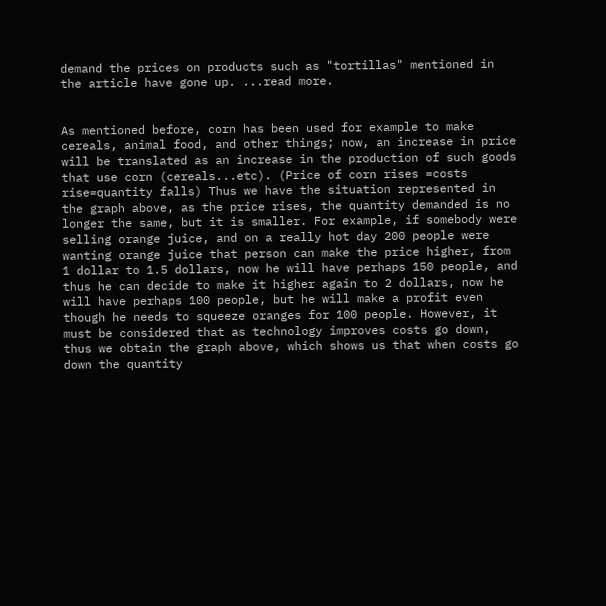demand the prices on products such as "tortillas" mentioned in the article have gone up. ...read more.


As mentioned before, corn has been used for example to make cereals, animal food, and other things; now, an increase in price will be translated as an increase in the production of such goods that use corn (cereals...etc). (Price of corn rises =costs rise=quantity falls) Thus we have the situation represented in the graph above, as the price rises, the quantity demanded is no longer the same, but it is smaller. For example, if somebody were selling orange juice, and on a really hot day 200 people were wanting orange juice that person can make the price higher, from 1 dollar to 1.5 dollars, now he will have perhaps 150 people, and thus he can decide to make it higher again to 2 dollars, now he will have perhaps 100 people, but he will make a profit even though he needs to squeeze oranges for 100 people. However, it must be considered that as technology improves costs go down, thus we obtain the graph above, which shows us that when costs go down the quantity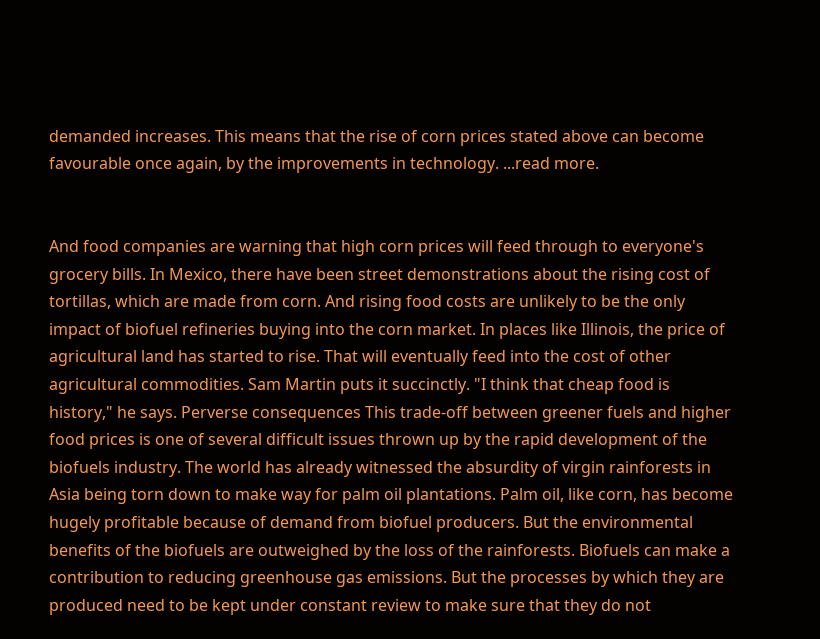demanded increases. This means that the rise of corn prices stated above can become favourable once again, by the improvements in technology. ...read more.


And food companies are warning that high corn prices will feed through to everyone's grocery bills. In Mexico, there have been street demonstrations about the rising cost of tortillas, which are made from corn. And rising food costs are unlikely to be the only impact of biofuel refineries buying into the corn market. In places like Illinois, the price of agricultural land has started to rise. That will eventually feed into the cost of other agricultural commodities. Sam Martin puts it succinctly. "I think that cheap food is history," he says. Perverse consequences This trade-off between greener fuels and higher food prices is one of several difficult issues thrown up by the rapid development of the biofuels industry. The world has already witnessed the absurdity of virgin rainforests in Asia being torn down to make way for palm oil plantations. Palm oil, like corn, has become hugely profitable because of demand from biofuel producers. But the environmental benefits of the biofuels are outweighed by the loss of the rainforests. Biofuels can make a contribution to reducing greenhouse gas emissions. But the processes by which they are produced need to be kept under constant review to make sure that they do not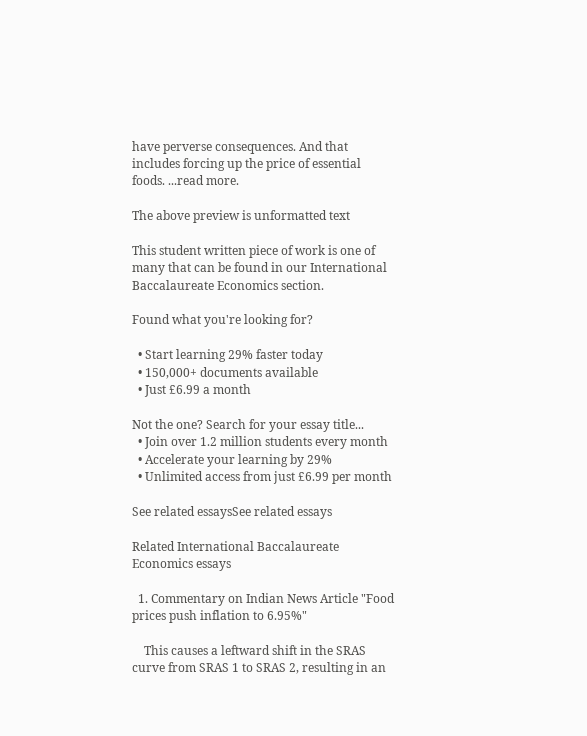have perverse consequences. And that includes forcing up the price of essential foods. ...read more.

The above preview is unformatted text

This student written piece of work is one of many that can be found in our International Baccalaureate Economics section.

Found what you're looking for?

  • Start learning 29% faster today
  • 150,000+ documents available
  • Just £6.99 a month

Not the one? Search for your essay title...
  • Join over 1.2 million students every month
  • Accelerate your learning by 29%
  • Unlimited access from just £6.99 per month

See related essaysSee related essays

Related International Baccalaureate Economics essays

  1. Commentary on Indian News Article "Food prices push inflation to 6.95%"

    This causes a leftward shift in the SRAS curve from SRAS 1 to SRAS 2, resulting in an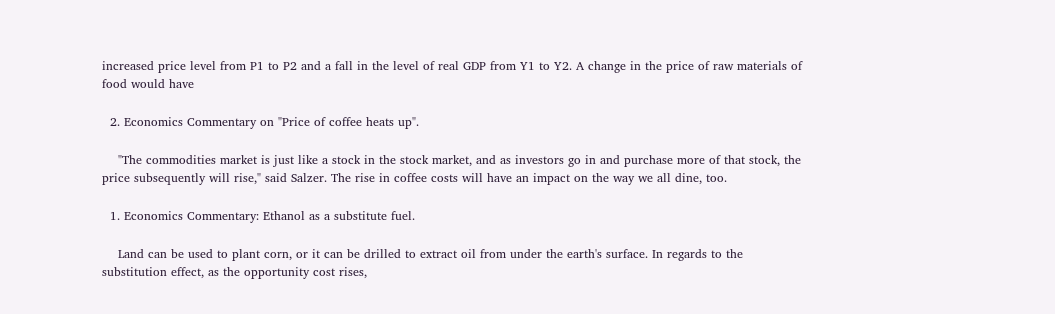increased price level from P1 to P2 and a fall in the level of real GDP from Y1 to Y2. A change in the price of raw materials of food would have

  2. Economics Commentary on "Price of coffee heats up".

    "The commodities market is just like a stock in the stock market, and as investors go in and purchase more of that stock, the price subsequently will rise," said Salzer. The rise in coffee costs will have an impact on the way we all dine, too.

  1. Economics Commentary: Ethanol as a substitute fuel.

    Land can be used to plant corn, or it can be drilled to extract oil from under the earth's surface. In regards to the substitution effect, as the opportunity cost rises,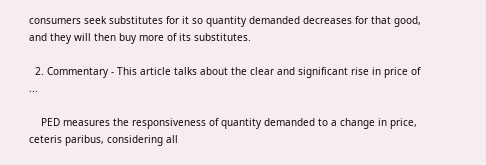consumers seek substitutes for it so quantity demanded decreases for that good, and they will then buy more of its substitutes.

  2. Commentary - This article talks about the clear and significant rise in price of ...

    PED measures the responsiveness of quantity demanded to a change in price, ceteris paribus, considering all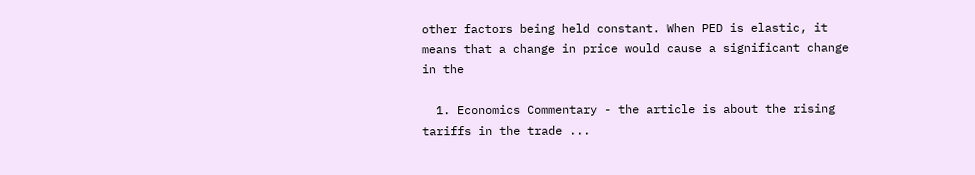other factors being held constant. When PED is elastic, it means that a change in price would cause a significant change in the

  1. Economics Commentary - the article is about the rising tariffs in the trade ...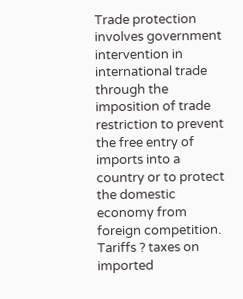Trade protection involves government intervention in international trade through the imposition of trade restriction to prevent the free entry of imports into a country or to protect the domestic economy from foreign competition. Tariffs ? taxes on imported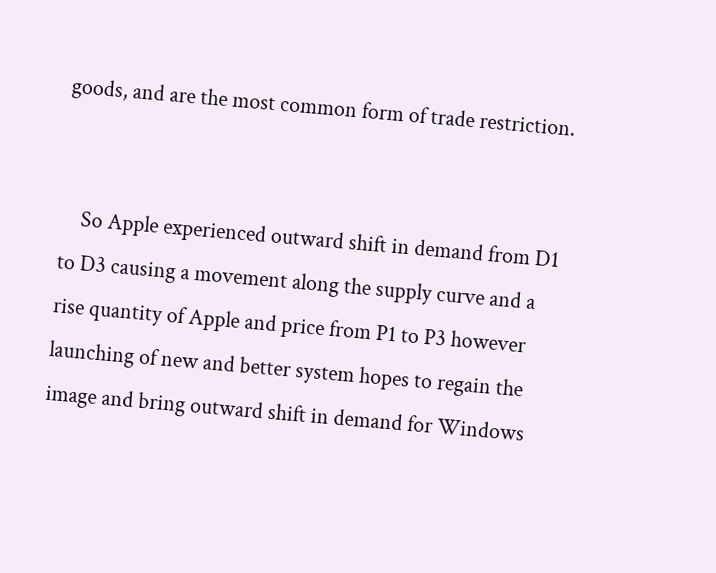goods, and are the most common form of trade restriction.


    So Apple experienced outward shift in demand from D1 to D3 causing a movement along the supply curve and a rise quantity of Apple and price from P1 to P3 however launching of new and better system hopes to regain the image and bring outward shift in demand for Windows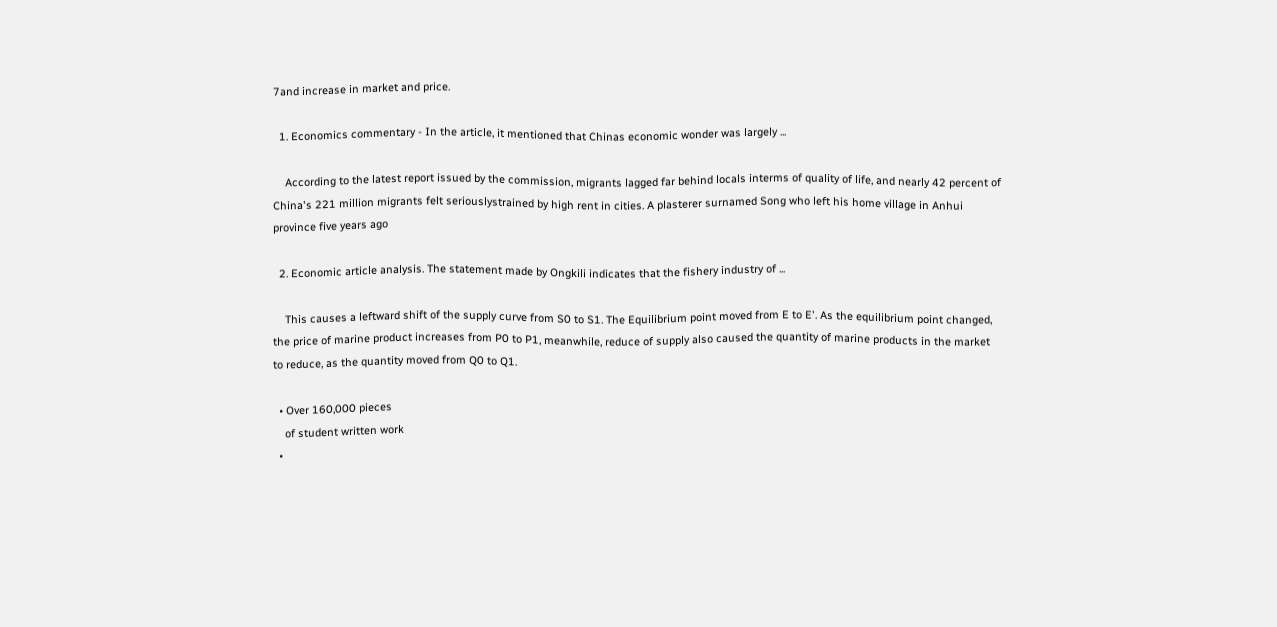7and increase in market and price.

  1. Economics commentary - In the article, it mentioned that Chinas economic wonder was largely ...

    According to the latest report issued by the commission, migrants lagged far behind locals interms of quality of life, and nearly 42 percent of China's 221 million migrants felt seriouslystrained by high rent in cities. A plasterer surnamed Song who left his home village in Anhui province five years ago

  2. Economic article analysis. The statement made by Ongkili indicates that the fishery industry of ...

    This causes a leftward shift of the supply curve from S0 to S1. The Equilibrium point moved from E to E'. As the equilibrium point changed, the price of marine product increases from P0 to P1, meanwhile, reduce of supply also caused the quantity of marine products in the market to reduce, as the quantity moved from Q0 to Q1.

  • Over 160,000 pieces
    of student written work
  •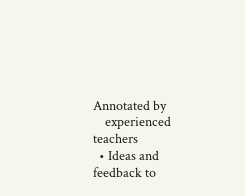Annotated by
    experienced teachers
  • Ideas and feedback to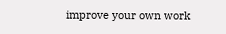improve your own work